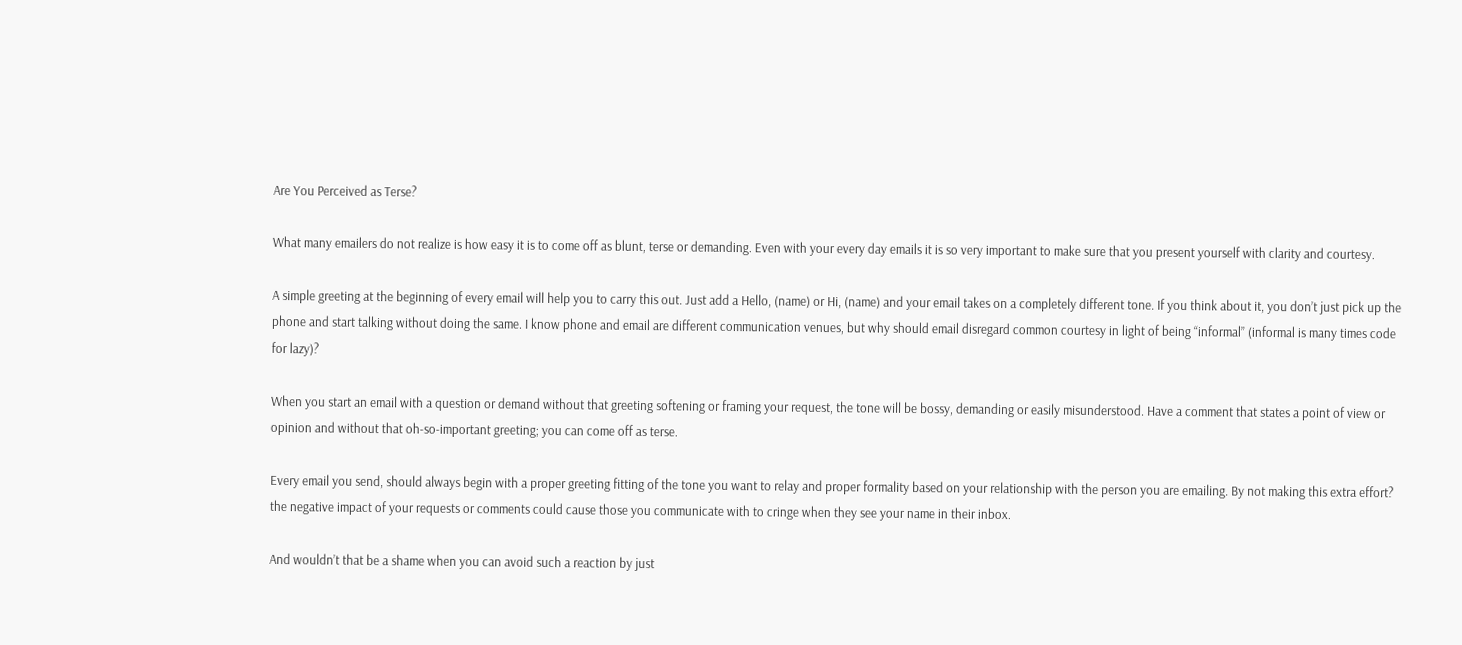Are You Perceived as Terse?

What many emailers do not realize is how easy it is to come off as blunt, terse or demanding. Even with your every day emails it is so very important to make sure that you present yourself with clarity and courtesy.

A simple greeting at the beginning of every email will help you to carry this out. Just add a Hello, (name) or Hi, (name) and your email takes on a completely different tone. If you think about it, you don’t just pick up the phone and start talking without doing the same. I know phone and email are different communication venues, but why should email disregard common courtesy in light of being “informal” (informal is many times code for lazy)?

When you start an email with a question or demand without that greeting softening or framing your request, the tone will be bossy, demanding or easily misunderstood. Have a comment that states a point of view or opinion and without that oh-so-important greeting; you can come off as terse.

Every email you send, should always begin with a proper greeting fitting of the tone you want to relay and proper formality based on your relationship with the person you are emailing. By not making this extra effort? the negative impact of your requests or comments could cause those you communicate with to cringe when they see your name in their inbox.

And wouldn’t that be a shame when you can avoid such a reaction by just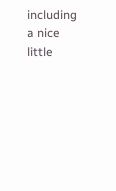including a nice little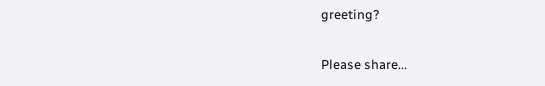greeting?

Please share...